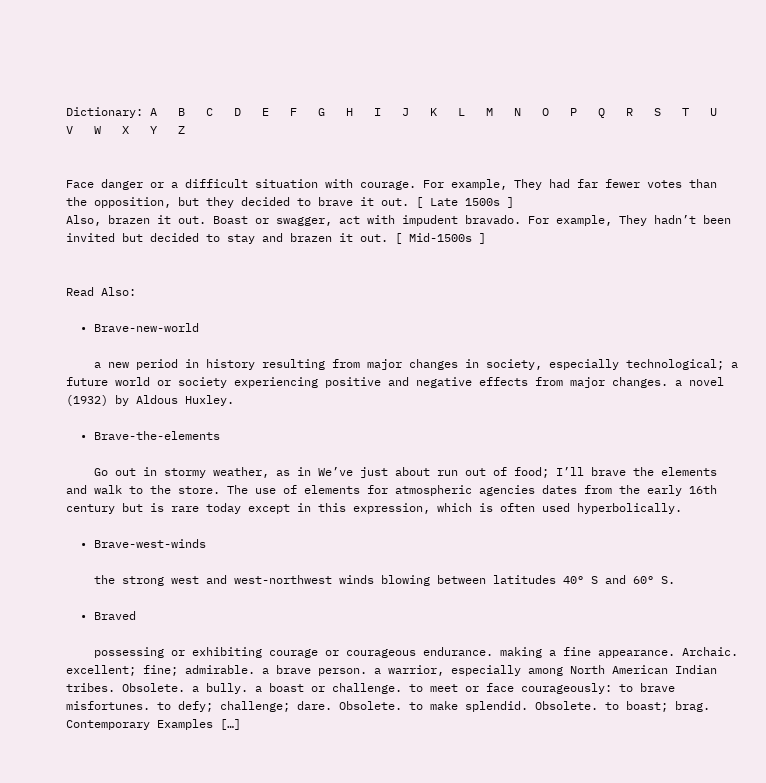Dictionary: A   B   C   D   E   F   G   H   I   J   K   L   M   N   O   P   Q   R   S   T   U   V   W   X   Y   Z


Face danger or a difficult situation with courage. For example, They had far fewer votes than the opposition, but they decided to brave it out. [ Late 1500s ]
Also, brazen it out. Boast or swagger, act with impudent bravado. For example, They hadn’t been invited but decided to stay and brazen it out. [ Mid-1500s ]


Read Also:

  • Brave-new-world

    a new period in history resulting from major changes in society, especially technological; a future world or society experiencing positive and negative effects from major changes. a novel (1932) by Aldous Huxley.

  • Brave-the-elements

    Go out in stormy weather, as in We’ve just about run out of food; I’ll brave the elements and walk to the store. The use of elements for atmospheric agencies dates from the early 16th century but is rare today except in this expression, which is often used hyperbolically.

  • Brave-west-winds

    the strong west and west-northwest winds blowing between latitudes 40° S and 60° S.

  • Braved

    possessing or exhibiting courage or courageous endurance. making a fine appearance. Archaic. excellent; fine; admirable. a brave person. a warrior, especially among North American Indian tribes. Obsolete. a bully. a boast or challenge. to meet or face courageously: to brave misfortunes. to defy; challenge; dare. Obsolete. to make splendid. Obsolete. to boast; brag. Contemporary Examples […]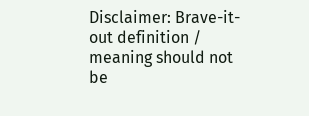Disclaimer: Brave-it-out definition / meaning should not be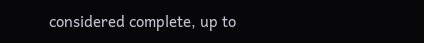considered complete, up to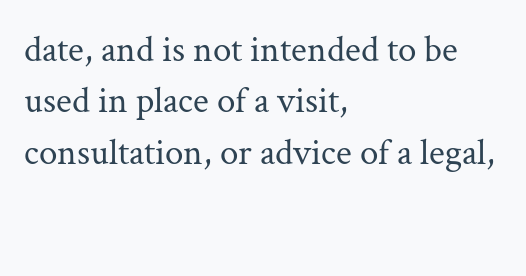date, and is not intended to be used in place of a visit, consultation, or advice of a legal,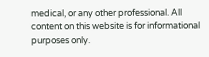medical, or any other professional. All content on this website is for informational purposes only.